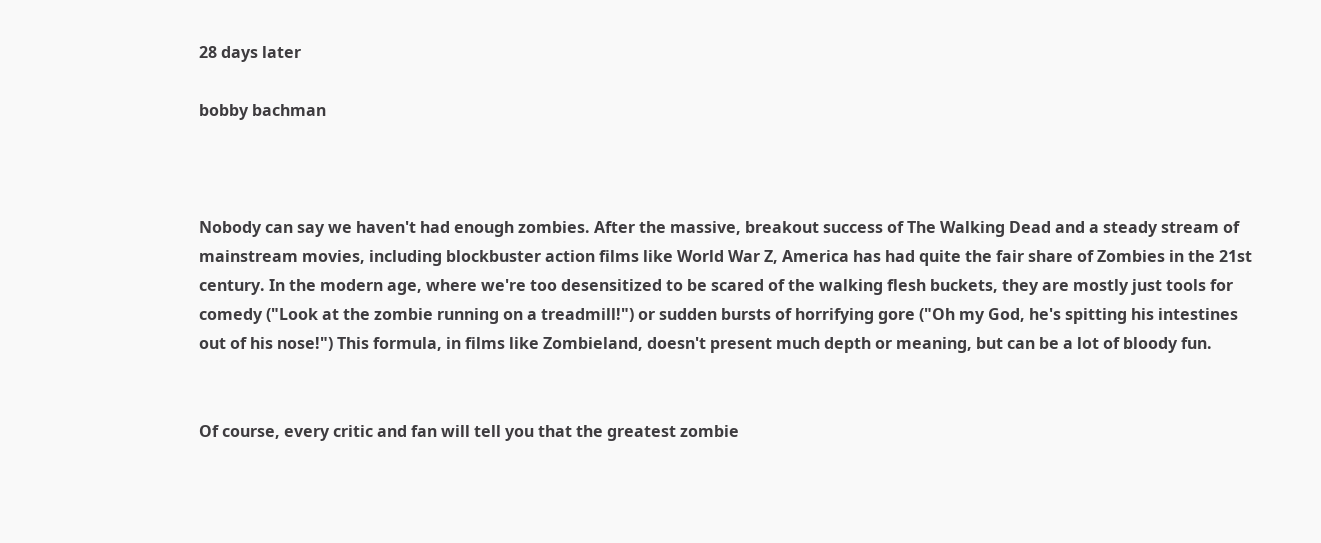28 days later

bobby bachman



Nobody can say we haven't had enough zombies. After the massive, breakout success of The Walking Dead and a steady stream of mainstream movies, including blockbuster action films like World War Z, America has had quite the fair share of Zombies in the 21st century. In the modern age, where we're too desensitized to be scared of the walking flesh buckets, they are mostly just tools for comedy ("Look at the zombie running on a treadmill!") or sudden bursts of horrifying gore ("Oh my God, he's spitting his intestines out of his nose!") This formula, in films like Zombieland, doesn't present much depth or meaning, but can be a lot of bloody fun.


Of course, every critic and fan will tell you that the greatest zombie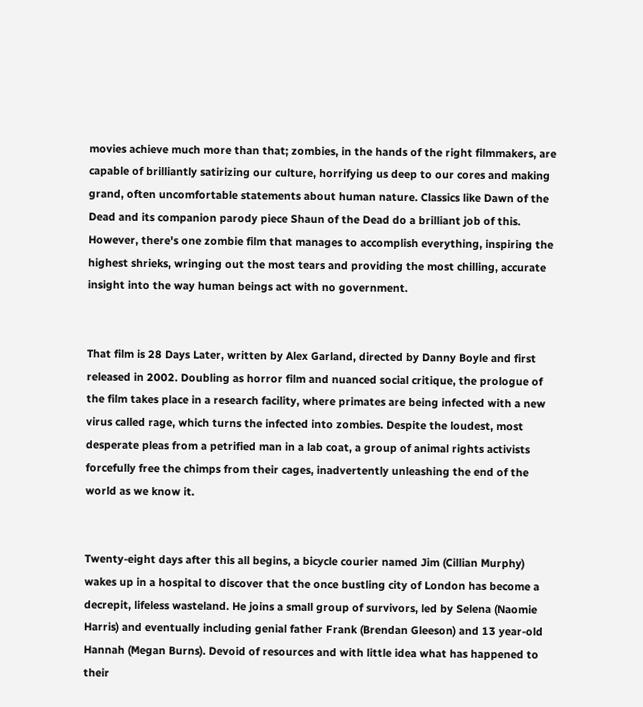movies achieve much more than that; zombies, in the hands of the right filmmakers, are capable of brilliantly satirizing our culture, horrifying us deep to our cores and making grand, often uncomfortable statements about human nature. Classics like Dawn of the Dead and its companion parody piece Shaun of the Dead do a brilliant job of this. However, there's one zombie film that manages to accomplish everything, inspiring the highest shrieks, wringing out the most tears and providing the most chilling, accurate insight into the way human beings act with no government.


That film is 28 Days Later, written by Alex Garland, directed by Danny Boyle and first released in 2002. Doubling as horror film and nuanced social critique, the prologue of the film takes place in a research facility, where primates are being infected with a new virus called rage, which turns the infected into zombies. Despite the loudest, most desperate pleas from a petrified man in a lab coat, a group of animal rights activists forcefully free the chimps from their cages, inadvertently unleashing the end of the world as we know it.


Twenty-eight days after this all begins, a bicycle courier named Jim (Cillian Murphy) wakes up in a hospital to discover that the once bustling city of London has become a decrepit, lifeless wasteland. He joins a small group of survivors, led by Selena (Naomie Harris) and eventually including genial father Frank (Brendan Gleeson) and 13 year-old Hannah (Megan Burns). Devoid of resources and with little idea what has happened to their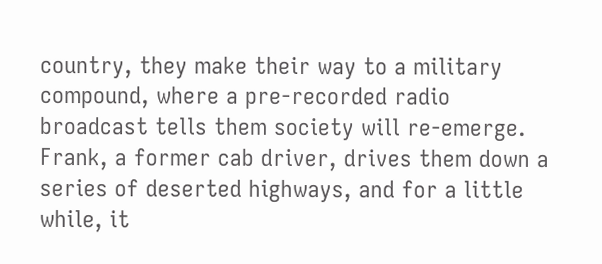country, they make their way to a military compound, where a pre-recorded radio broadcast tells them society will re-emerge. Frank, a former cab driver, drives them down a series of deserted highways, and for a little while, it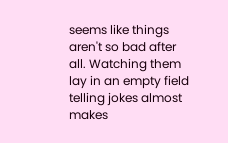seems like things aren't so bad after all. Watching them lay in an empty field telling jokes almost makes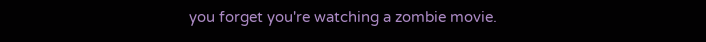you forget you're watching a zombie movie.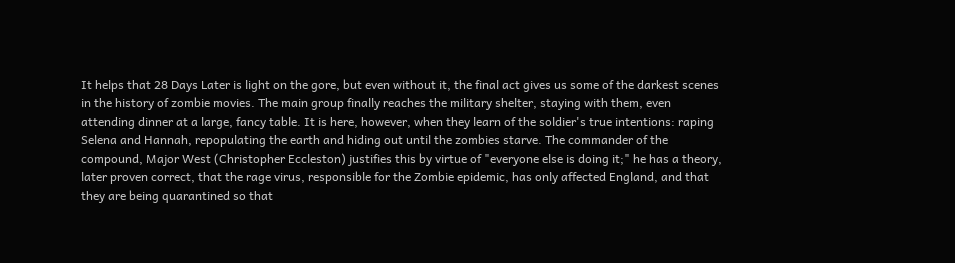It helps that 28 Days Later is light on the gore, but even without it, the final act gives us some of the darkest scenes in the history of zombie movies. The main group finally reaches the military shelter, staying with them, even attending dinner at a large, fancy table. It is here, however, when they learn of the soldier's true intentions: raping Selena and Hannah, repopulating the earth and hiding out until the zombies starve. The commander of the compound, Major West (Christopher Eccleston) justifies this by virtue of "everyone else is doing it;" he has a theory, later proven correct, that the rage virus, responsible for the Zombie epidemic, has only affected England, and that they are being quarantined so that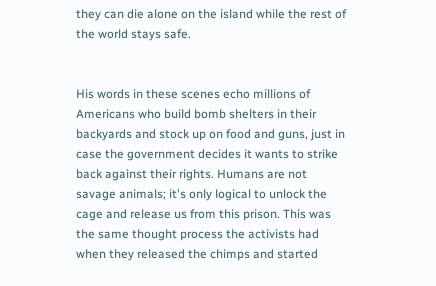they can die alone on the island while the rest of the world stays safe.


His words in these scenes echo millions of Americans who build bomb shelters in their backyards and stock up on food and guns, just in case the government decides it wants to strike back against their rights. Humans are not savage animals; it's only logical to unlock the cage and release us from this prison. This was the same thought process the activists had when they released the chimps and started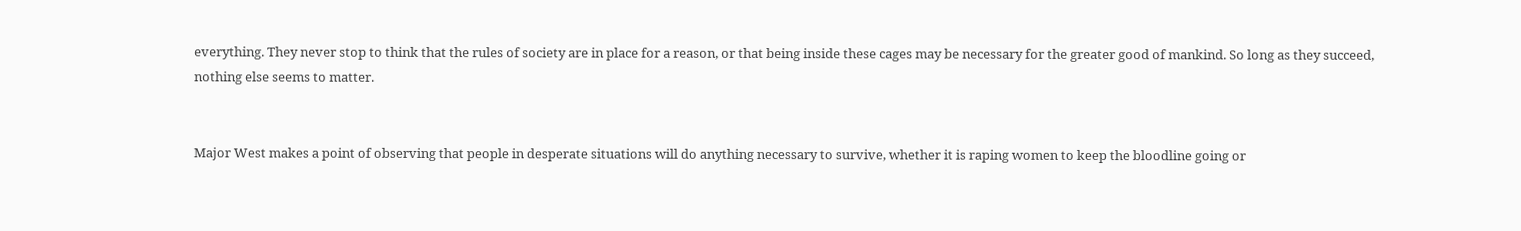everything. They never stop to think that the rules of society are in place for a reason, or that being inside these cages may be necessary for the greater good of mankind. So long as they succeed, nothing else seems to matter.


Major West makes a point of observing that people in desperate situations will do anything necessary to survive, whether it is raping women to keep the bloodline going or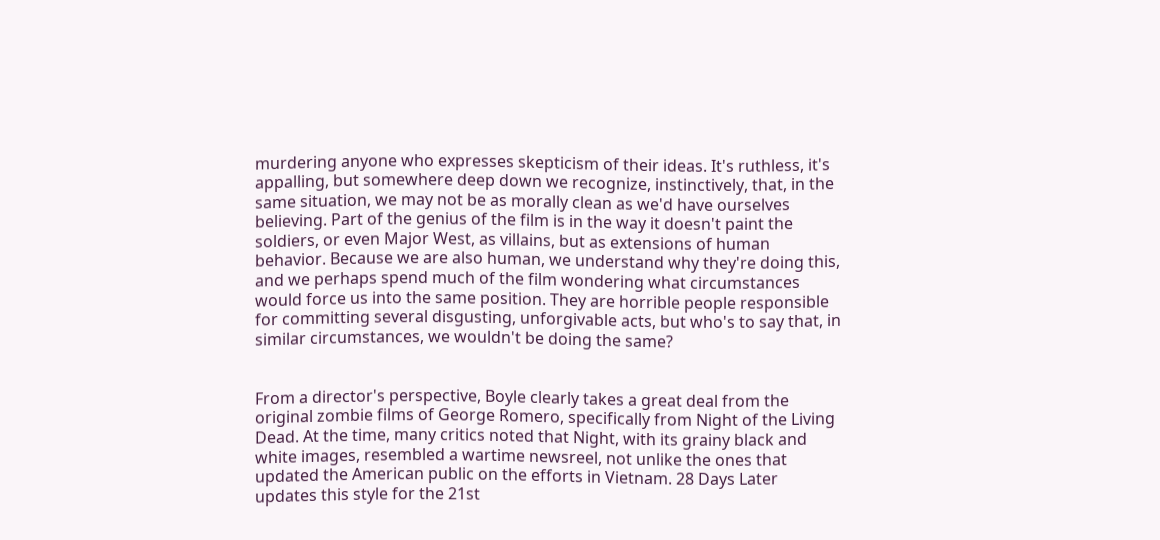murdering anyone who expresses skepticism of their ideas. It's ruthless, it's appalling, but somewhere deep down we recognize, instinctively, that, in the same situation, we may not be as morally clean as we'd have ourselves believing. Part of the genius of the film is in the way it doesn't paint the soldiers, or even Major West, as villains, but as extensions of human behavior. Because we are also human, we understand why they're doing this, and we perhaps spend much of the film wondering what circumstances would force us into the same position. They are horrible people responsible for committing several disgusting, unforgivable acts, but who's to say that, in similar circumstances, we wouldn't be doing the same?


From a director's perspective, Boyle clearly takes a great deal from the original zombie films of George Romero, specifically from Night of the Living Dead. At the time, many critics noted that Night, with its grainy black and white images, resembled a wartime newsreel, not unlike the ones that updated the American public on the efforts in Vietnam. 28 Days Later updates this style for the 21st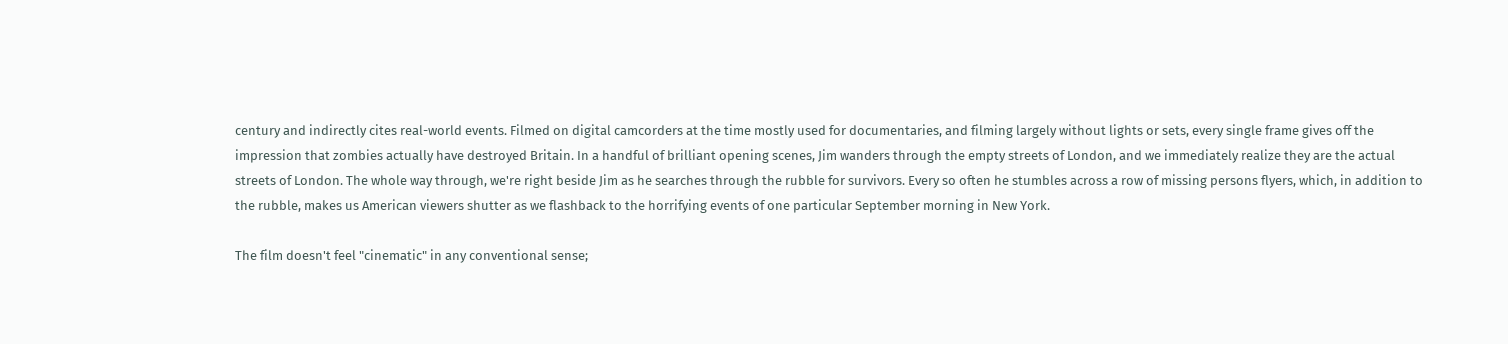century and indirectly cites real-world events. Filmed on digital camcorders at the time mostly used for documentaries, and filming largely without lights or sets, every single frame gives off the impression that zombies actually have destroyed Britain. In a handful of brilliant opening scenes, Jim wanders through the empty streets of London, and we immediately realize they are the actual streets of London. The whole way through, we're right beside Jim as he searches through the rubble for survivors. Every so often he stumbles across a row of missing persons flyers, which, in addition to the rubble, makes us American viewers shutter as we flashback to the horrifying events of one particular September morning in New York.

The film doesn't feel "cinematic" in any conventional sense;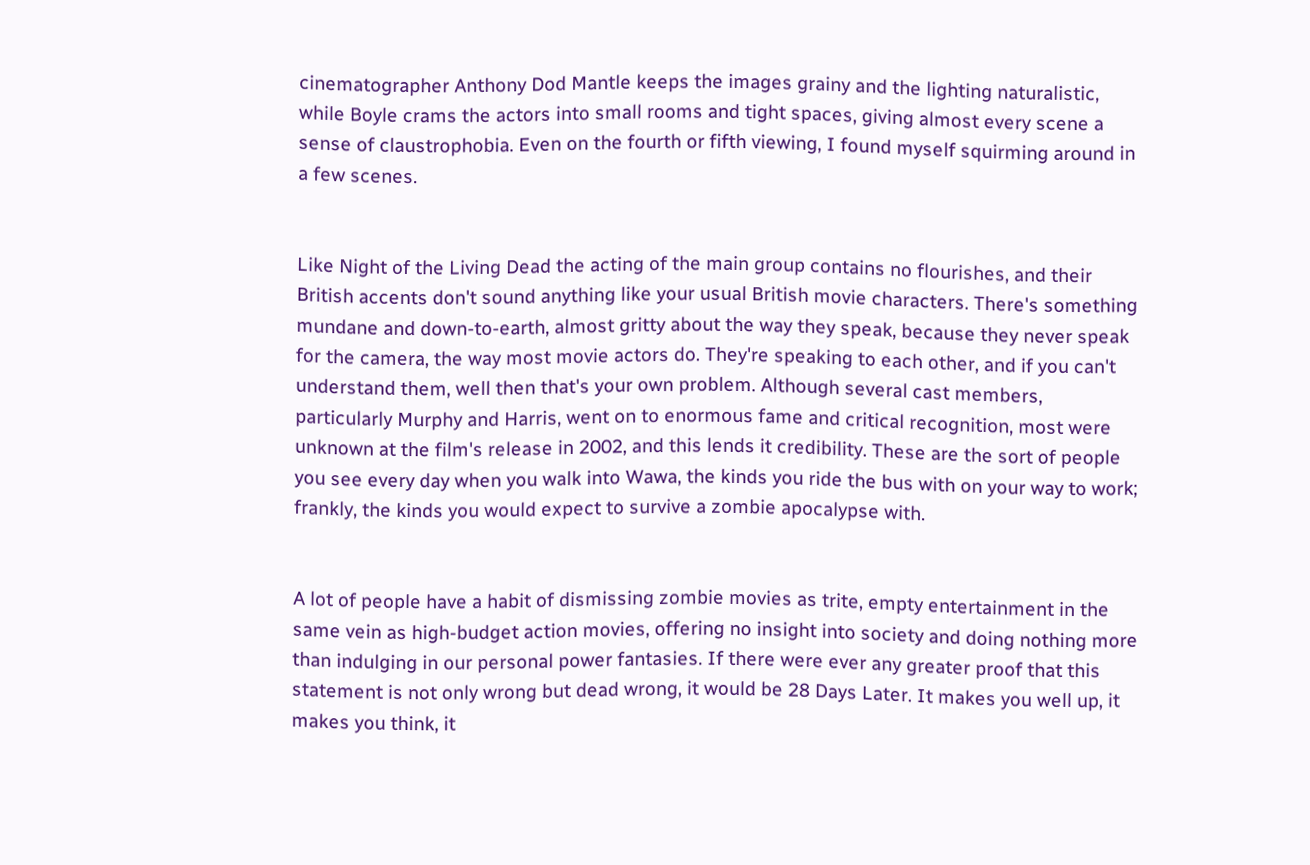cinematographer Anthony Dod Mantle keeps the images grainy and the lighting naturalistic, while Boyle crams the actors into small rooms and tight spaces, giving almost every scene a sense of claustrophobia. Even on the fourth or fifth viewing, I found myself squirming around in a few scenes.


Like Night of the Living Dead the acting of the main group contains no flourishes, and their British accents don't sound anything like your usual British movie characters. There's something mundane and down-to-earth, almost gritty about the way they speak, because they never speak for the camera, the way most movie actors do. They're speaking to each other, and if you can't understand them, well then that's your own problem. Although several cast members, particularly Murphy and Harris, went on to enormous fame and critical recognition, most were unknown at the film's release in 2002, and this lends it credibility. These are the sort of people you see every day when you walk into Wawa, the kinds you ride the bus with on your way to work; frankly, the kinds you would expect to survive a zombie apocalypse with.


A lot of people have a habit of dismissing zombie movies as trite, empty entertainment in the same vein as high-budget action movies, offering no insight into society and doing nothing more than indulging in our personal power fantasies. If there were ever any greater proof that this statement is not only wrong but dead wrong, it would be 28 Days Later. It makes you well up, it makes you think, it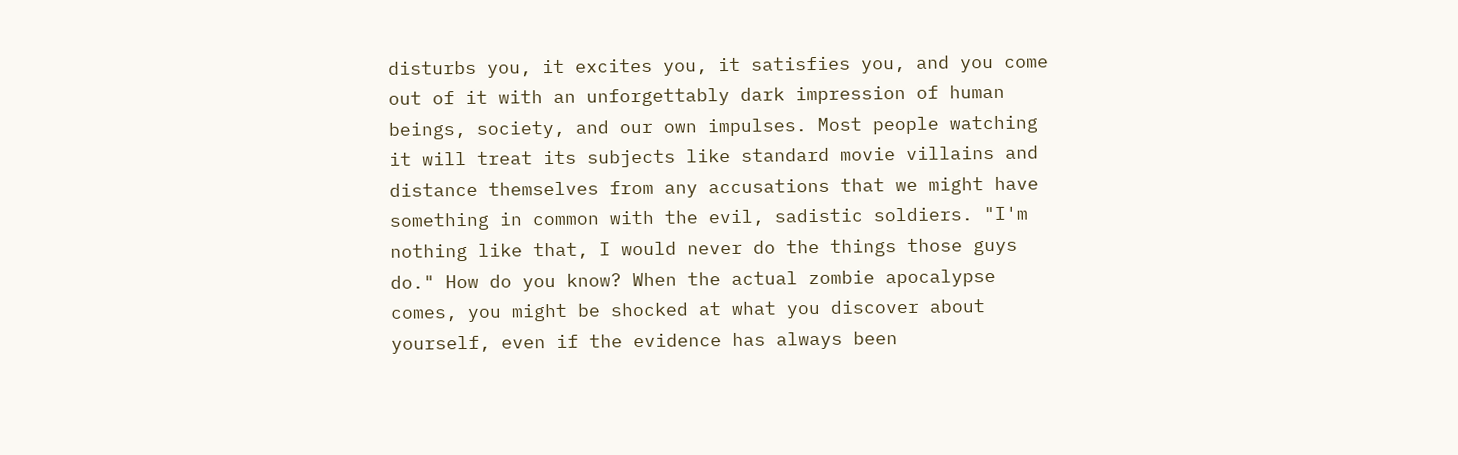disturbs you, it excites you, it satisfies you, and you come out of it with an unforgettably dark impression of human beings, society, and our own impulses. Most people watching it will treat its subjects like standard movie villains and distance themselves from any accusations that we might have something in common with the evil, sadistic soldiers. "I'm nothing like that, I would never do the things those guys do." How do you know? When the actual zombie apocalypse comes, you might be shocked at what you discover about yourself, even if the evidence has always been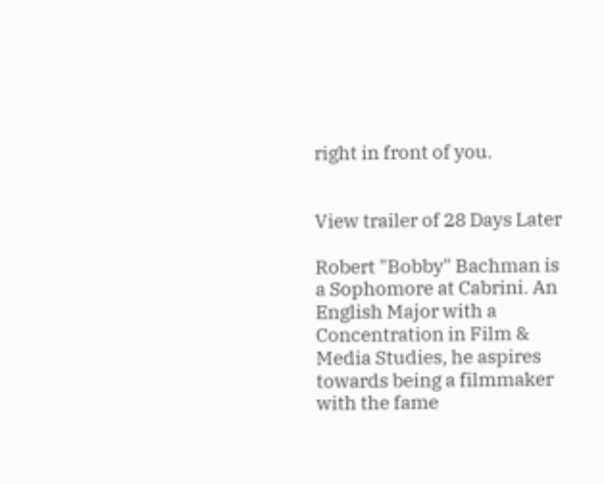right in front of you.


View trailer of 28 Days Later

Robert "Bobby" Bachman is a Sophomore at Cabrini. An English Major with a Concentration in Film & Media Studies, he aspires towards being a filmmaker with the fame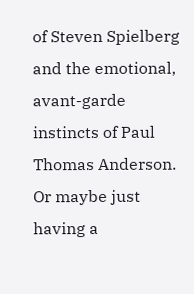of Steven Spielberg and the emotional, avant-garde instincts of Paul Thomas Anderson. Or maybe just having a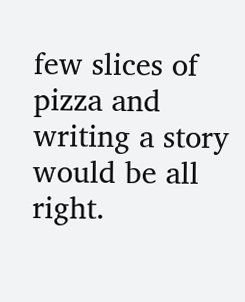few slices of pizza and writing a story would be all right.